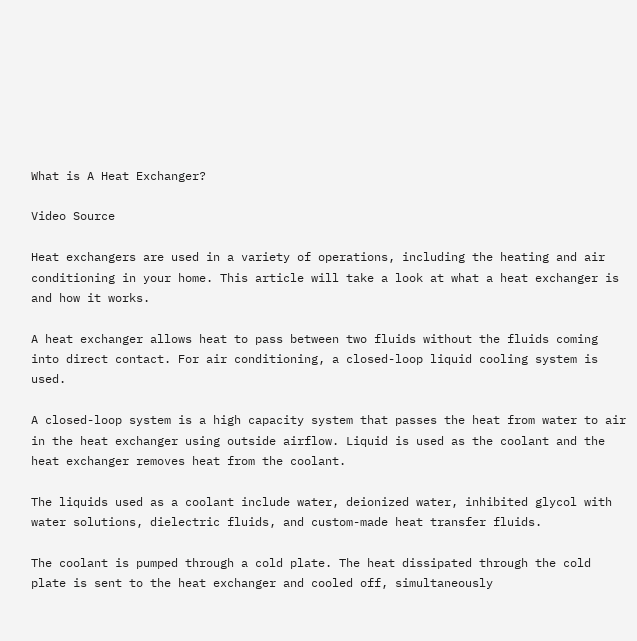What is A Heat Exchanger?

Video Source

Heat exchangers are used in a variety of operations, including the heating and air conditioning in your home. This article will take a look at what a heat exchanger is and how it works.

A heat exchanger allows heat to pass between two fluids without the fluids coming into direct contact. For air conditioning, a closed-loop liquid cooling system is used.

A closed-loop system is a high capacity system that passes the heat from water to air in the heat exchanger using outside airflow. Liquid is used as the coolant and the heat exchanger removes heat from the coolant.

The liquids used as a coolant include water, deionized water, inhibited glycol with water solutions, dielectric fluids, and custom-made heat transfer fluids.

The coolant is pumped through a cold plate. The heat dissipated through the cold plate is sent to the heat exchanger and cooled off, simultaneously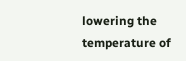lowering the temperature of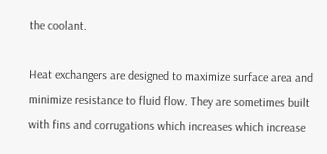the coolant.

Heat exchangers are designed to maximize surface area and minimize resistance to fluid flow. They are sometimes built with fins and corrugations which increases which increase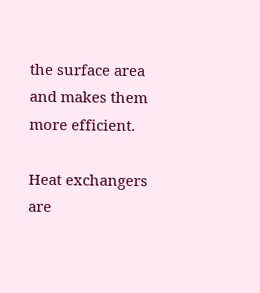the surface area and makes them more efficient.

Heat exchangers are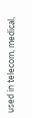used in telecom, medical,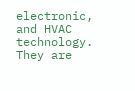electronic, and HVAC technology. They are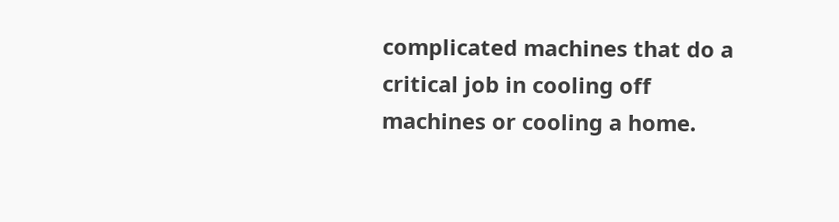complicated machines that do a critical job in cooling off machines or cooling a home.